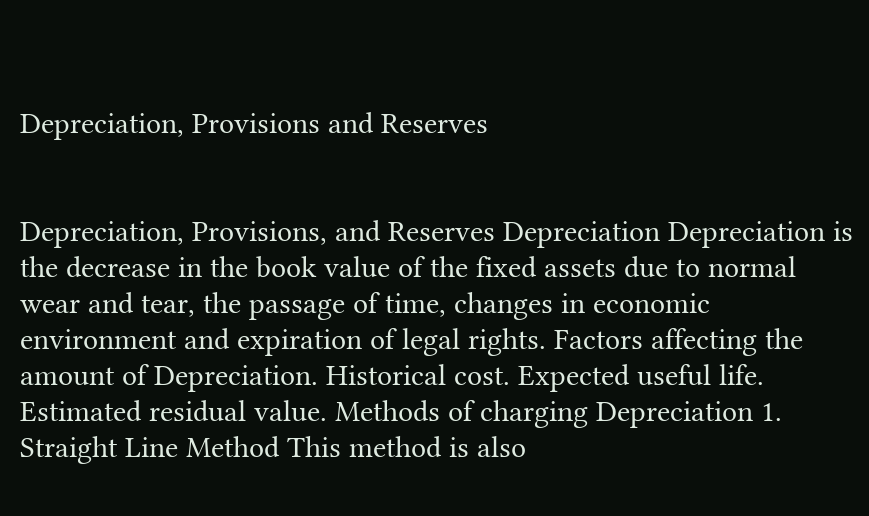Depreciation, Provisions and Reserves


Depreciation, Provisions, and Reserves Depreciation Depreciation is the decrease in the book value of the fixed assets due to normal wear and tear, the passage of time, changes in economic environment and expiration of legal rights. Factors affecting the amount of Depreciation. Historical cost. Expected useful life. Estimated residual value. Methods of charging Depreciation 1. Straight Line Method This method is also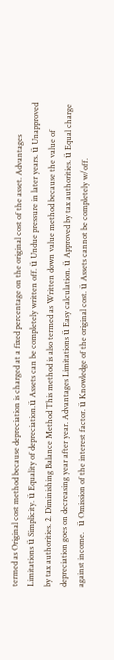termed as Original cost method because depreciation is charged at a fixed percentage on the original cost of the asset. Advantages Limitations ü Simplicity. ü Equality of depreciation.ü Assets can be completely written off. ü Undue pressure in later years. ü Unapproved by tax authorities. 2. Diminishing Balance Method This method is also termed as Written down value method because the value of depreciation goes on decreasing year after year. Advantages Limitations ü Easy calculation. ü Approved by tax authorities. ü Equal charge against income.   ü Omission of the interest factor. ü Knowledge of the original cost. ü Assets cannot be completely w/off.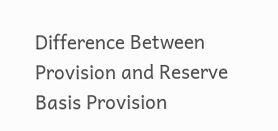Difference Between Provision and Reserve Basis Provision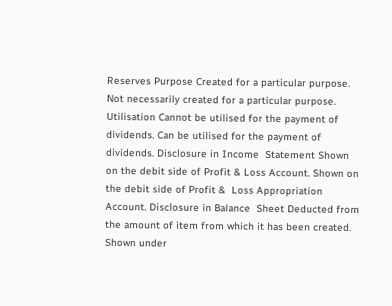Reserves Purpose Created for a particular purpose. Not necessarily created for a particular purpose. Utilisation Cannot be utilised for the payment of dividends. Can be utilised for the payment of dividends. Disclosure in Income  Statement Shown on the debit side of Profit & Loss Account. Shown on the debit side of Profit &  Loss Appropriation Account. Disclosure in Balance  Sheet Deducted from the amount of item from which it has been created. Shown under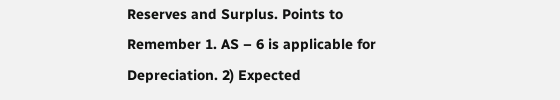Reserves and Surplus. Points to Remember 1. AS – 6 is applicable for Depreciation. 2) Expected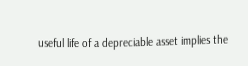useful life of a depreciable asset implies the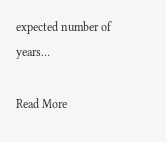expected number of years…

Read More